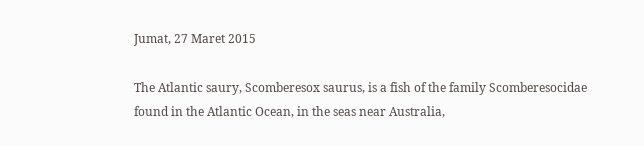Jumat, 27 Maret 2015

The Atlantic saury, Scomberesox saurus, is a fish of the family Scomberesocidae found in the Atlantic Ocean, in the seas near Australia,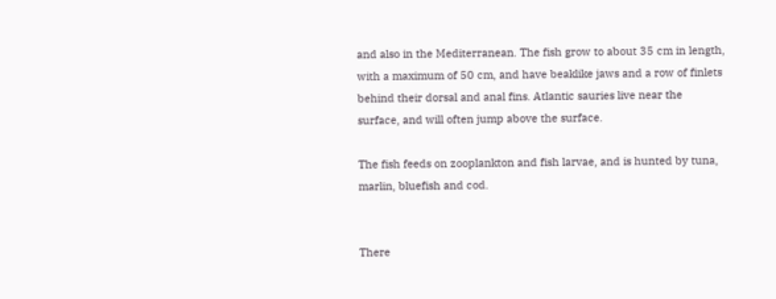and also in the Mediterranean. The fish grow to about 35 cm in length, with a maximum of 50 cm, and have beaklike jaws and a row of finlets behind their dorsal and anal fins. Atlantic sauries live near the surface, and will often jump above the surface.

The fish feeds on zooplankton and fish larvae, and is hunted by tuna, marlin, bluefish and cod.


There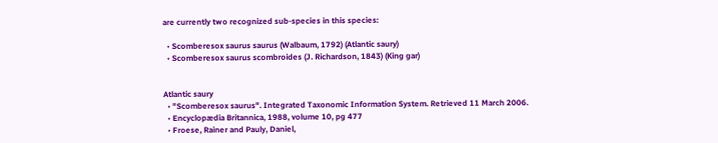are currently two recognized sub-species in this species:

  • Scomberesox saurus saurus (Walbaum, 1792) (Atlantic saury)
  • Scomberesox saurus scombroides (J. Richardson, 1843) (King gar)


Atlantic saury
  • "Scomberesox saurus". Integrated Taxonomic Information System. Retrieved 11 March 2006.
  • Encyclopædia Britannica, 1988, volume 10, pg 477
  • Froese, Rainer and Pauly, Daniel,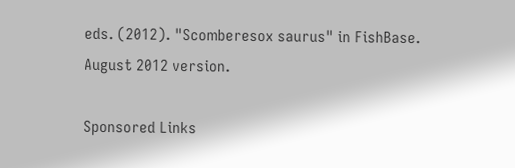eds. (2012). "Scomberesox saurus" in FishBase. August 2012 version.

Sponsored Links